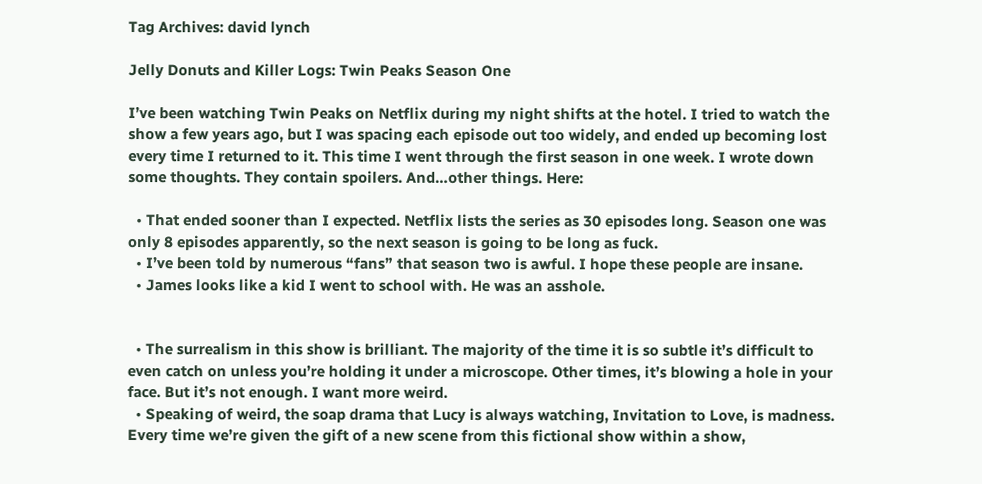Tag Archives: david lynch

Jelly Donuts and Killer Logs: Twin Peaks Season One

I’ve been watching Twin Peaks on Netflix during my night shifts at the hotel. I tried to watch the show a few years ago, but I was spacing each episode out too widely, and ended up becoming lost every time I returned to it. This time I went through the first season in one week. I wrote down some thoughts. They contain spoilers. And…other things. Here:

  • That ended sooner than I expected. Netflix lists the series as 30 episodes long. Season one was only 8 episodes apparently, so the next season is going to be long as fuck.
  • I’ve been told by numerous “fans” that season two is awful. I hope these people are insane.
  • James looks like a kid I went to school with. He was an asshole.


  • The surrealism in this show is brilliant. The majority of the time it is so subtle it’s difficult to even catch on unless you’re holding it under a microscope. Other times, it’s blowing a hole in your face. But it’s not enough. I want more weird.
  • Speaking of weird, the soap drama that Lucy is always watching, Invitation to Love, is madness. Every time we’re given the gift of a new scene from this fictional show within a show,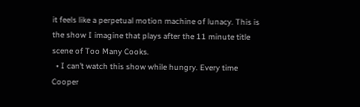it feels like a perpetual motion machine of lunacy. This is the show I imagine that plays after the 11 minute title scene of Too Many Cooks.
  • I can’t watch this show while hungry. Every time Cooper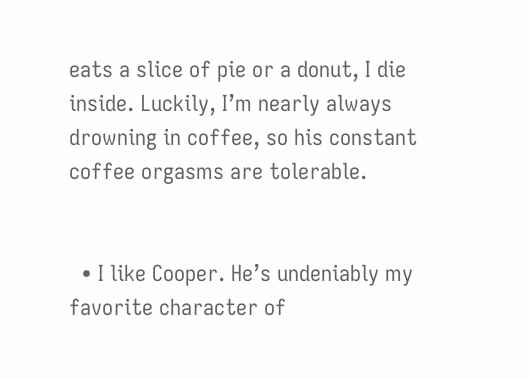eats a slice of pie or a donut, I die inside. Luckily, I’m nearly always drowning in coffee, so his constant coffee orgasms are tolerable.


  • I like Cooper. He’s undeniably my favorite character of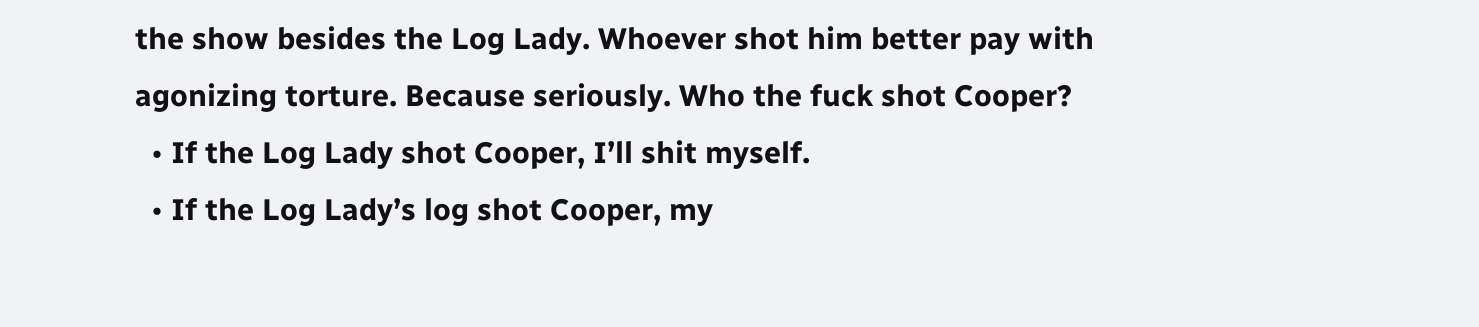the show besides the Log Lady. Whoever shot him better pay with agonizing torture. Because seriously. Who the fuck shot Cooper?
  • If the Log Lady shot Cooper, I’ll shit myself.
  • If the Log Lady’s log shot Cooper, my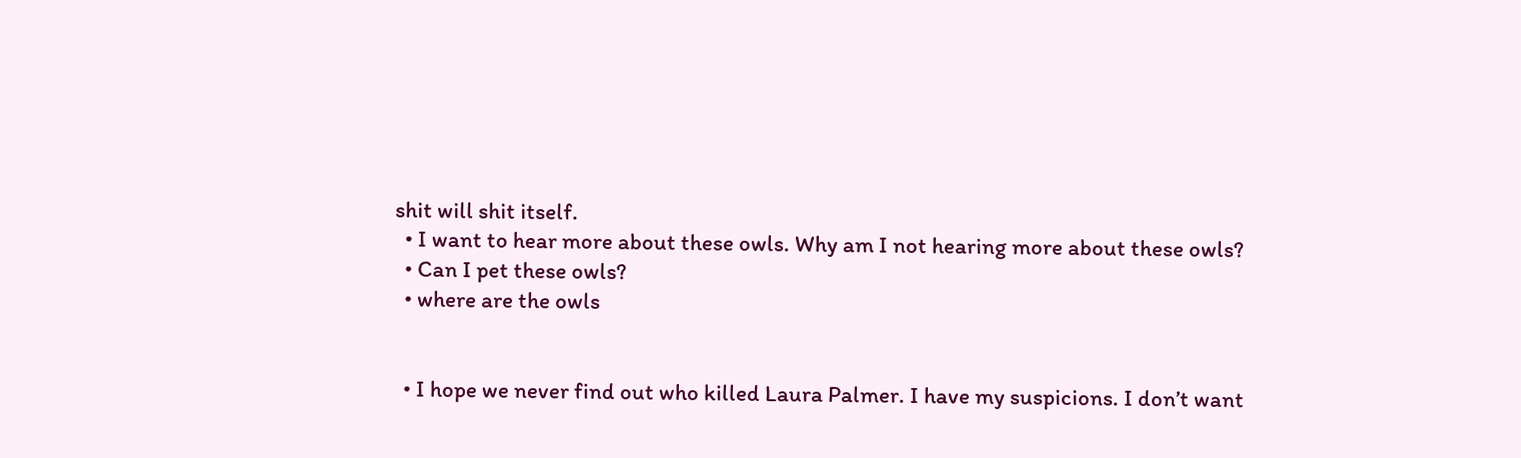shit will shit itself.
  • I want to hear more about these owls. Why am I not hearing more about these owls?
  • Can I pet these owls?
  • where are the owls


  • I hope we never find out who killed Laura Palmer. I have my suspicions. I don’t want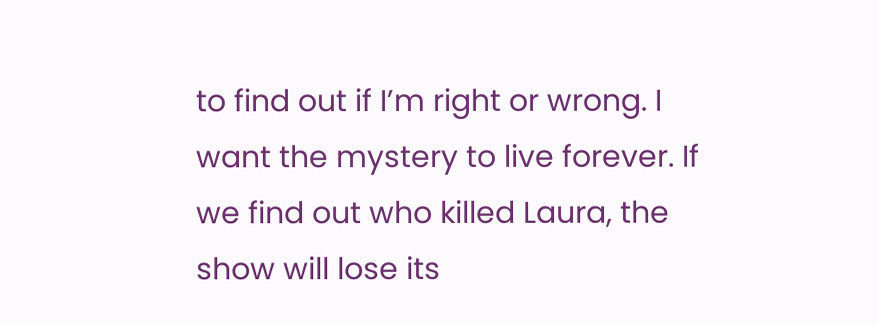to find out if I’m right or wrong. I want the mystery to live forever. If we find out who killed Laura, the show will lose its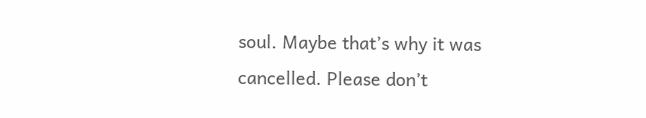soul. Maybe that’s why it was cancelled. Please don’t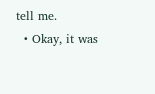tell me.
  • Okay, it was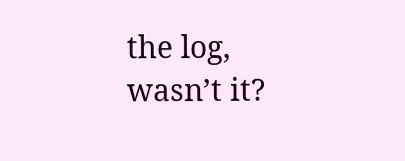the log, wasn’t it?